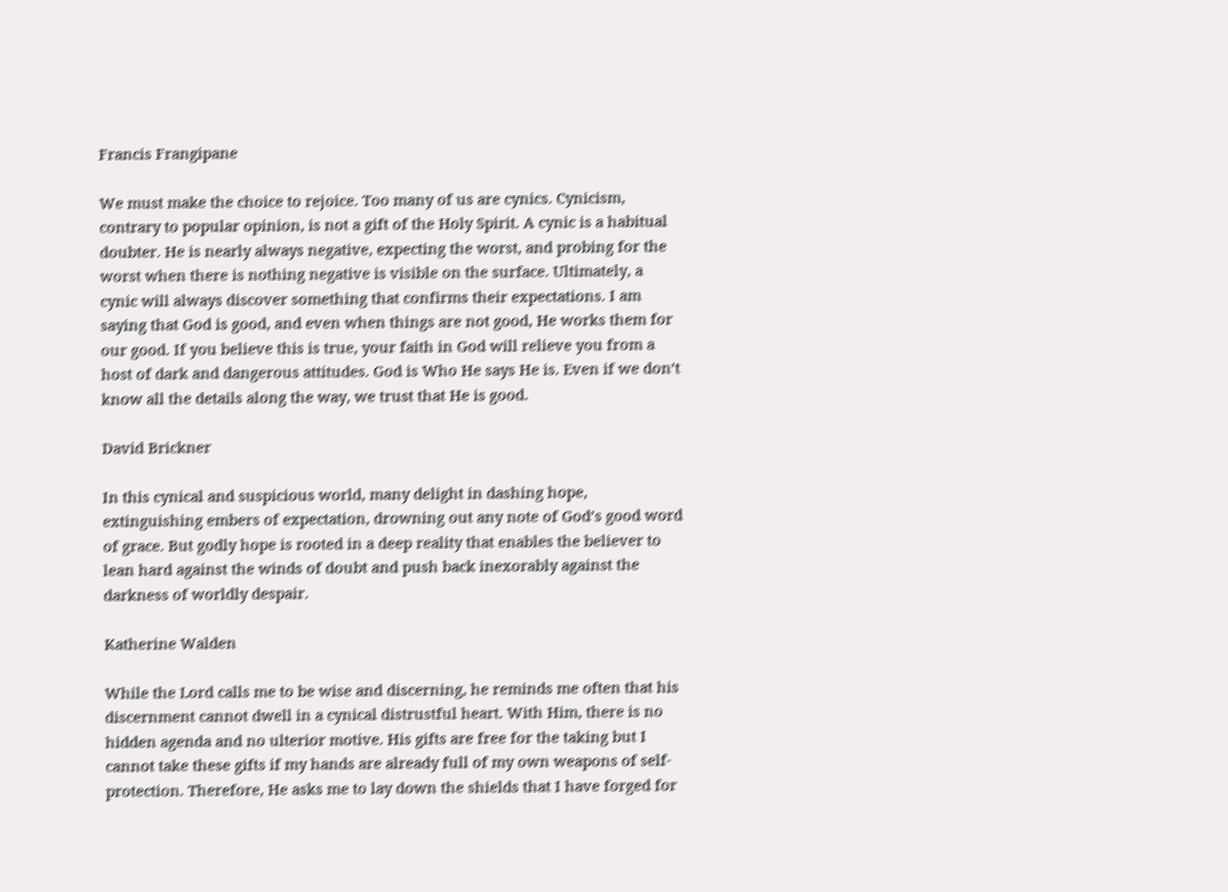Francis Frangipane

We must make the choice to rejoice. Too many of us are cynics. Cynicism, contrary to popular opinion, is not a gift of the Holy Spirit. A cynic is a habitual doubter. He is nearly always negative, expecting the worst, and probing for the worst when there is nothing negative is visible on the surface. Ultimately, a cynic will always discover something that confirms their expectations. I am saying that God is good, and even when things are not good, He works them for our good. If you believe this is true, your faith in God will relieve you from a host of dark and dangerous attitudes. God is Who He says He is. Even if we don’t know all the details along the way, we trust that He is good.

David Brickner

In this cynical and suspicious world, many delight in dashing hope, extinguishing embers of expectation, drowning out any note of God’s good word of grace. But godly hope is rooted in a deep reality that enables the believer to lean hard against the winds of doubt and push back inexorably against the darkness of worldly despair.

Katherine Walden

While the Lord calls me to be wise and discerning, he reminds me often that his discernment cannot dwell in a cynical distrustful heart. With Him, there is no hidden agenda and no ulterior motive. His gifts are free for the taking but I cannot take these gifts if my hands are already full of my own weapons of self-protection. Therefore, He asks me to lay down the shields that I have forged for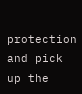protection and pick up the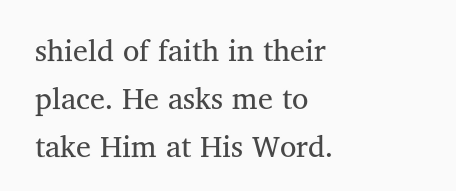shield of faith in their place. He asks me to take Him at His Word.